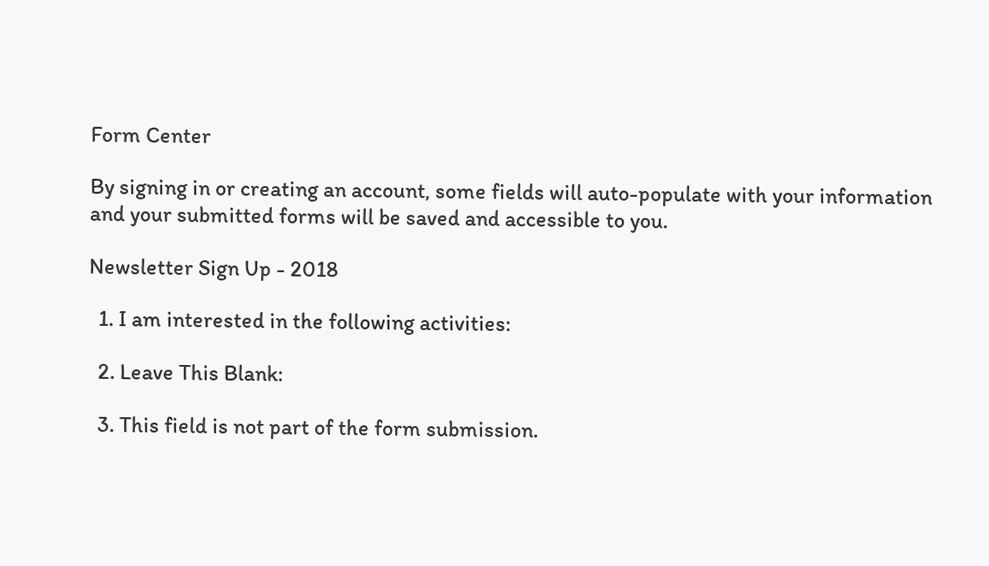Form Center

By signing in or creating an account, some fields will auto-populate with your information and your submitted forms will be saved and accessible to you.

Newsletter Sign Up - 2018

  1. I am interested in the following activities:

  2. Leave This Blank:

  3. This field is not part of the form submission.